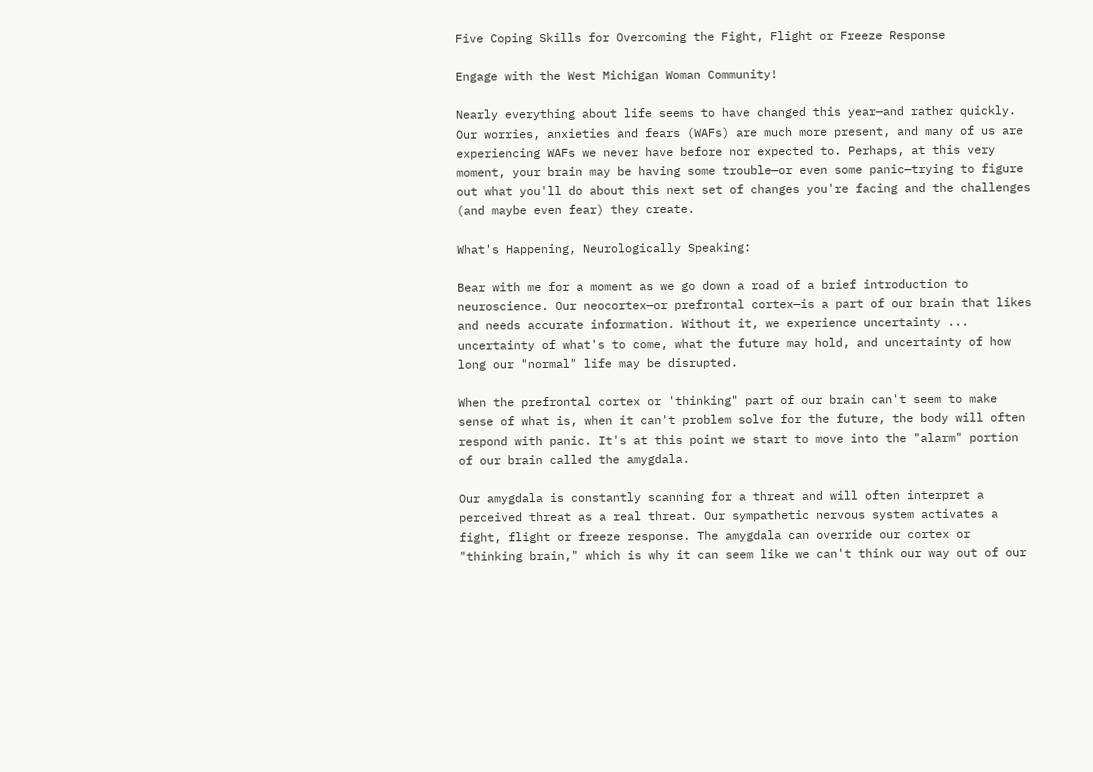Five Coping Skills for Overcoming the Fight, Flight or Freeze Response

Engage with the West Michigan Woman Community!

Nearly everything about life seems to have changed this year—and rather quickly. Our worries, anxieties and fears (WAFs) are much more present, and many of us are experiencing WAFs we never have before nor expected to. Perhaps, at this very moment, your brain may be having some trouble—or even some panic—trying to figure out what you'll do about this next set of changes you're facing and the challenges (and maybe even fear) they create.

What's Happening, Neurologically Speaking:

Bear with me for a moment as we go down a road of a brief introduction to neuroscience. Our neocortex—or prefrontal cortex—is a part of our brain that likes and needs accurate information. Without it, we experience uncertainty ... uncertainty of what's to come, what the future may hold, and uncertainty of how long our "normal" life may be disrupted.

When the prefrontal cortex or 'thinking" part of our brain can't seem to make sense of what is, when it can't problem solve for the future, the body will often respond with panic. It's at this point we start to move into the "alarm" portion of our brain called the amygdala.

Our amygdala is constantly scanning for a threat and will often interpret a perceived threat as a real threat. Our sympathetic nervous system activates a fight, flight or freeze response. The amygdala can override our cortex or "thinking brain," which is why it can seem like we can't think our way out of our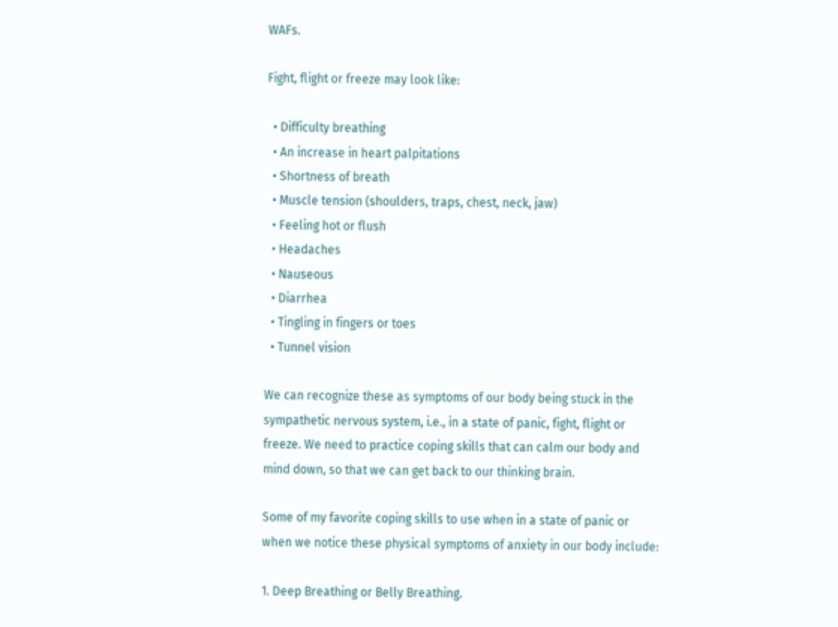WAFs.

Fight, flight or freeze may look like:

  • Difficulty breathing
  • An increase in heart palpitations
  • Shortness of breath
  • Muscle tension (shoulders, traps, chest, neck, jaw)
  • Feeling hot or flush
  • Headaches
  • Nauseous
  • Diarrhea
  • Tingling in fingers or toes
  • Tunnel vision

We can recognize these as symptoms of our body being stuck in the sympathetic nervous system, i.e., in a state of panic, fight, flight or freeze. We need to practice coping skills that can calm our body and mind down, so that we can get back to our thinking brain.

Some of my favorite coping skills to use when in a state of panic or when we notice these physical symptoms of anxiety in our body include:

1. Deep Breathing or Belly Breathing.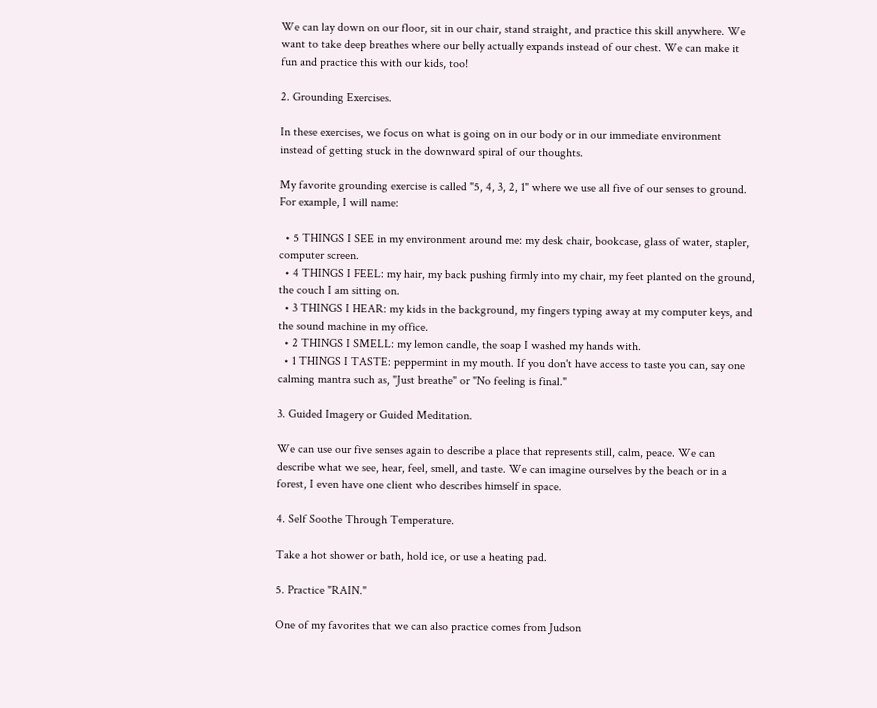We can lay down on our floor, sit in our chair, stand straight, and practice this skill anywhere. We want to take deep breathes where our belly actually expands instead of our chest. We can make it fun and practice this with our kids, too!

2. Grounding Exercises.

In these exercises, we focus on what is going on in our body or in our immediate environment instead of getting stuck in the downward spiral of our thoughts.

My favorite grounding exercise is called "5, 4, 3, 2, 1" where we use all five of our senses to ground. For example, I will name:

  • 5 THINGS I SEE in my environment around me: my desk chair, bookcase, glass of water, stapler, computer screen.
  • 4 THINGS I FEEL: my hair, my back pushing firmly into my chair, my feet planted on the ground, the couch I am sitting on.
  • 3 THINGS I HEAR: my kids in the background, my fingers typing away at my computer keys, and the sound machine in my office.
  • 2 THINGS I SMELL: my lemon candle, the soap I washed my hands with.
  • 1 THINGS I TASTE: peppermint in my mouth. If you don't have access to taste you can, say one calming mantra such as, "Just breathe" or "No feeling is final."

3. Guided Imagery or Guided Meditation.

We can use our five senses again to describe a place that represents still, calm, peace. We can describe what we see, hear, feel, smell, and taste. We can imagine ourselves by the beach or in a forest, I even have one client who describes himself in space.

4. Self Soothe Through Temperature.

Take a hot shower or bath, hold ice, or use a heating pad.

5. Practice "RAIN."

One of my favorites that we can also practice comes from Judson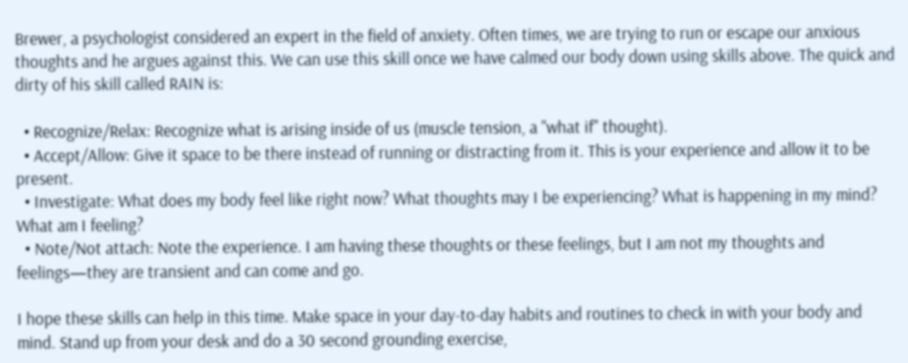Brewer, a psychologist considered an expert in the field of anxiety. Often times, we are trying to run or escape our anxious thoughts and he argues against this. We can use this skill once we have calmed our body down using skills above. The quick and dirty of his skill called RAIN is:

  • Recognize/Relax: Recognize what is arising inside of us (muscle tension, a "what if" thought).
  • Accept/Allow: Give it space to be there instead of running or distracting from it. This is your experience and allow it to be present.
  • Investigate: What does my body feel like right now? What thoughts may I be experiencing? What is happening in my mind? What am I feeling?
  • Note/Not attach: Note the experience. I am having these thoughts or these feelings, but I am not my thoughts and feelings—they are transient and can come and go.

I hope these skills can help in this time. Make space in your day-to-day habits and routines to check in with your body and mind. Stand up from your desk and do a 30 second grounding exercise,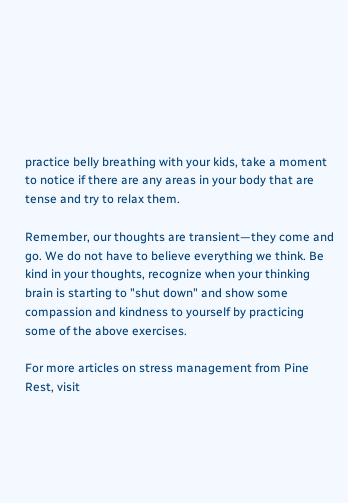practice belly breathing with your kids, take a moment to notice if there are any areas in your body that are tense and try to relax them.

Remember, our thoughts are transient—they come and go. We do not have to believe everything we think. Be kind in your thoughts, recognize when your thinking brain is starting to "shut down" and show some compassion and kindness to yourself by practicing some of the above exercises.

For more articles on stress management from Pine Rest, visit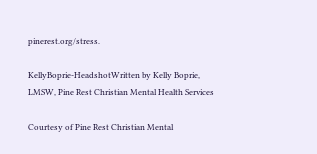pinerest.org/stress.

KellyBoprie-HeadshotWritten by Kelly Boprie, LMSW, Pine Rest Christian Mental Health Services

Courtesy of Pine Rest Christian Mental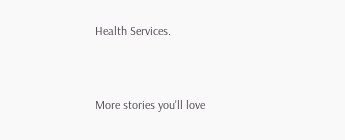Health Services.


More stories you'll love